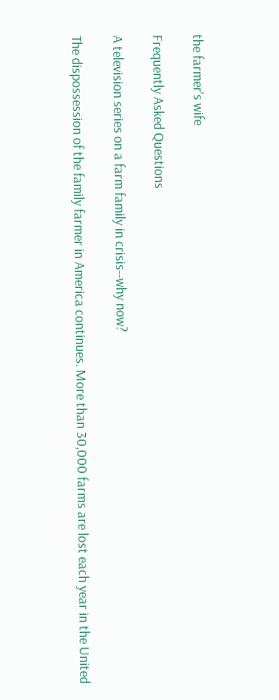the farmer's wife

Frequently Asked Questions

A television series on a farm family in crisis--why now?

The dispossession of the family farmer in America continues. More than 30,000 farms are lost each year in the United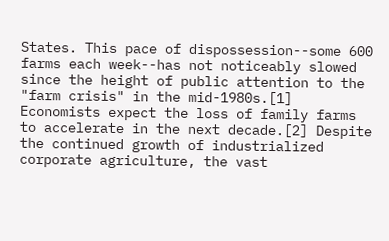States. This pace of dispossession--some 600 farms each week--has not noticeably slowed since the height of public attention to the "farm crisis" in the mid-1980s.[1] Economists expect the loss of family farms to accelerate in the next decade.[2] Despite the continued growth of industrialized corporate agriculture, the vast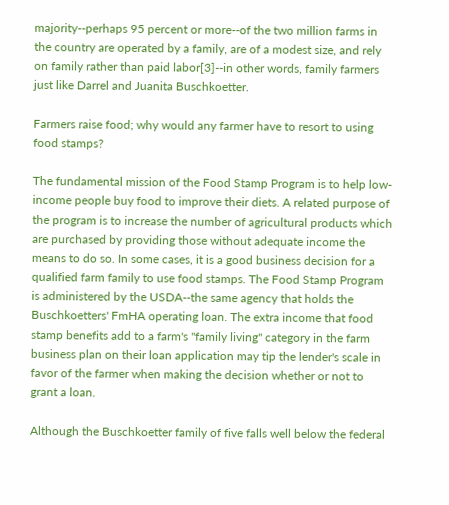majority--perhaps 95 percent or more--of the two million farms in the country are operated by a family, are of a modest size, and rely on family rather than paid labor[3]--in other words, family farmers just like Darrel and Juanita Buschkoetter.

Farmers raise food; why would any farmer have to resort to using food stamps?

The fundamental mission of the Food Stamp Program is to help low-income people buy food to improve their diets. A related purpose of the program is to increase the number of agricultural products which are purchased by providing those without adequate income the means to do so. In some cases, it is a good business decision for a qualified farm family to use food stamps. The Food Stamp Program is administered by the USDA--the same agency that holds the Buschkoetters' FmHA operating loan. The extra income that food stamp benefits add to a farm's "family living" category in the farm business plan on their loan application may tip the lender's scale in favor of the farmer when making the decision whether or not to grant a loan.

Although the Buschkoetter family of five falls well below the federal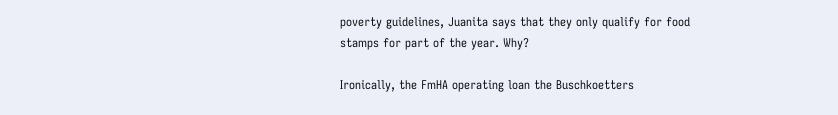poverty guidelines, Juanita says that they only qualify for food stamps for part of the year. Why?

Ironically, the FmHA operating loan the Buschkoetters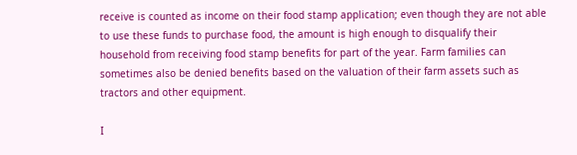receive is counted as income on their food stamp application; even though they are not able to use these funds to purchase food, the amount is high enough to disqualify their household from receiving food stamp benefits for part of the year. Farm families can sometimes also be denied benefits based on the valuation of their farm assets such as tractors and other equipment.

I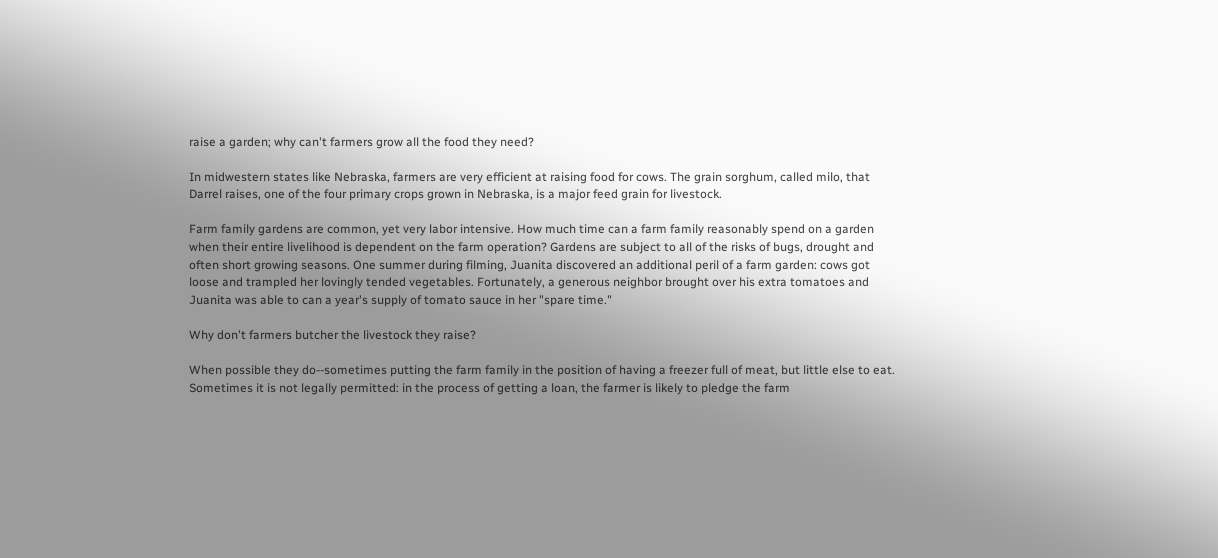raise a garden; why can't farmers grow all the food they need?

In midwestern states like Nebraska, farmers are very efficient at raising food for cows. The grain sorghum, called milo, that Darrel raises, one of the four primary crops grown in Nebraska, is a major feed grain for livestock.

Farm family gardens are common, yet very labor intensive. How much time can a farm family reasonably spend on a garden when their entire livelihood is dependent on the farm operation? Gardens are subject to all of the risks of bugs, drought and often short growing seasons. One summer during filming, Juanita discovered an additional peril of a farm garden: cows got loose and trampled her lovingly tended vegetables. Fortunately, a generous neighbor brought over his extra tomatoes and Juanita was able to can a year's supply of tomato sauce in her "spare time."

Why don't farmers butcher the livestock they raise?

When possible they do--sometimes putting the farm family in the position of having a freezer full of meat, but little else to eat. Sometimes it is not legally permitted: in the process of getting a loan, the farmer is likely to pledge the farm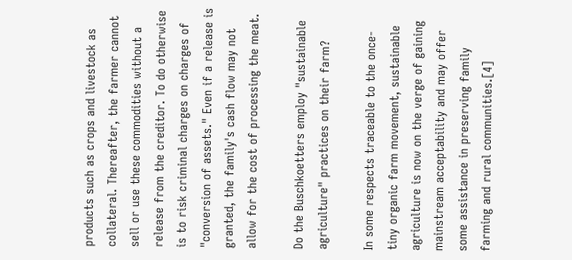products such as crops and livestock as collateral. Thereafter, the farmer cannot sell or use these commodities without a release from the creditor. To do otherwise is to risk criminal charges on charges of "conversion of assets." Even if a release is granted, the family's cash flow may not allow for the cost of processing the meat.

Do the Buschkoetters employ "sustainable agriculture" practices on their farm?

In some respects traceable to the once-tiny organic farm movement, sustainable agriculture is now on the verge of gaining mainstream acceptability and may offer some assistance in preserving family farming and rural communities.[4]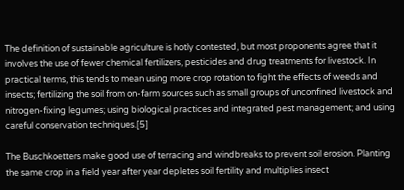The definition of sustainable agriculture is hotly contested, but most proponents agree that it involves the use of fewer chemical fertilizers, pesticides and drug treatments for livestock. In practical terms, this tends to mean using more crop rotation to fight the effects of weeds and insects; fertilizing the soil from on-farm sources such as small groups of unconfined livestock and nitrogen-fixing legumes; using biological practices and integrated pest management; and using careful conservation techniques.[5]

The Buschkoetters make good use of terracing and windbreaks to prevent soil erosion. Planting the same crop in a field year after year depletes soil fertility and multiplies insect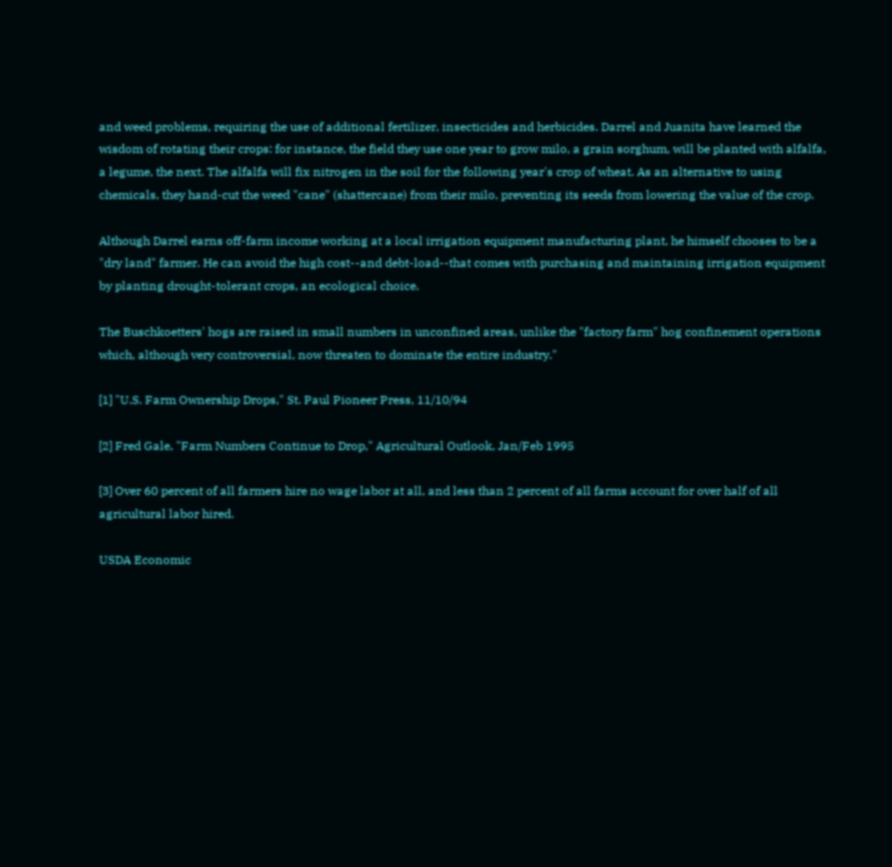and weed problems, requiring the use of additional fertilizer, insecticides and herbicides. Darrel and Juanita have learned the wisdom of rotating their crops: for instance, the field they use one year to grow milo, a grain sorghum, will be planted with alfalfa, a legume, the next. The alfalfa will fix nitrogen in the soil for the following year's crop of wheat. As an alternative to using chemicals, they hand-cut the weed "cane" (shattercane) from their milo, preventing its seeds from lowering the value of the crop.

Although Darrel earns off-farm income working at a local irrigation equipment manufacturing plant, he himself chooses to be a "dry land" farmer. He can avoid the high cost--and debt-load--that comes with purchasing and maintaining irrigation equipment by planting drought-tolerant crops, an ecological choice.

The Buschkoetters' hogs are raised in small numbers in unconfined areas, unlike the "factory farm" hog confinement operations which, although very controversial, now threaten to dominate the entire industry."

[1] "U.S. Farm Ownership Drops," St. Paul Pioneer Press, 11/10/94

[2] Fred Gale, "Farm Numbers Continue to Drop," Agricultural Outlook, Jan/Feb 1995

[3] Over 60 percent of all farmers hire no wage labor at all, and less than 2 percent of all farms account for over half of all agricultural labor hired.

USDA Economic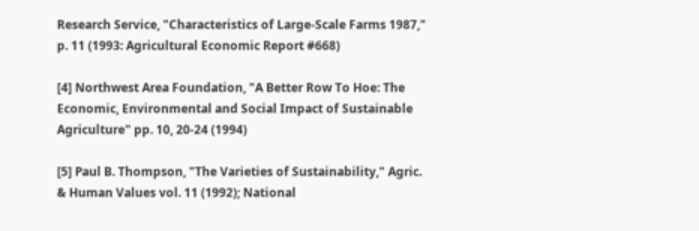Research Service, "Characteristics of Large-Scale Farms 1987," p. 11 (1993: Agricultural Economic Report #668)

[4] Northwest Area Foundation, "A Better Row To Hoe: The Economic, Environmental and Social Impact of Sustainable Agriculture" pp. 10, 20-24 (1994)

[5] Paul B. Thompson, "The Varieties of Sustainability," Agric. & Human Values vol. 11 (1992); National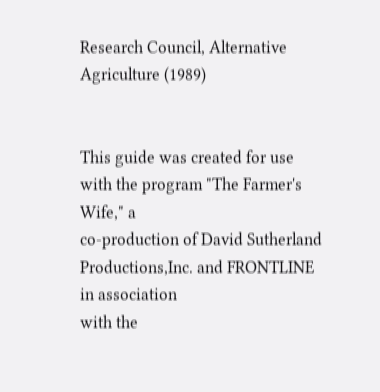Research Council, Alternative Agriculture (1989)


This guide was created for use with the program "The Farmer's Wife," a
co-production of David Sutherland Productions,Inc. and FRONTLINE in association
with the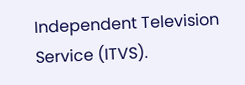Independent Television Service (ITVS).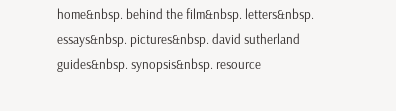home&nbsp. behind the film&nbsp. letters&nbsp. essays&nbsp. pictures&nbsp. david sutherland
guides&nbsp. synopsis&nbsp. resource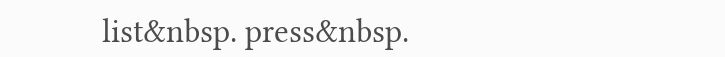list&nbsp. press&nbsp.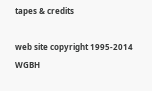tapes & credits

web site copyright 1995-2014 WGBH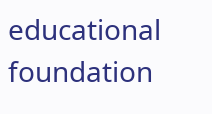educational foundation